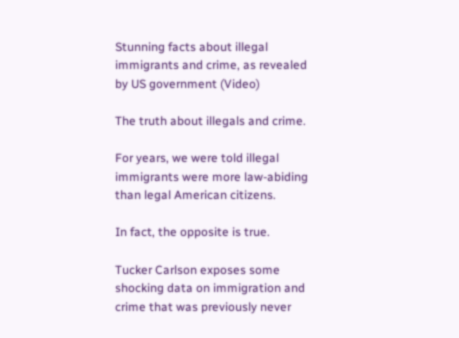Stunning facts about illegal immigrants and crime, as revealed by US government (Video)

The truth about illegals and crime.

For years, we were told illegal immigrants were more law-abiding than legal American citizens.

In fact, the opposite is true.

Tucker Carlson exposes some shocking data on immigration and crime that was previously never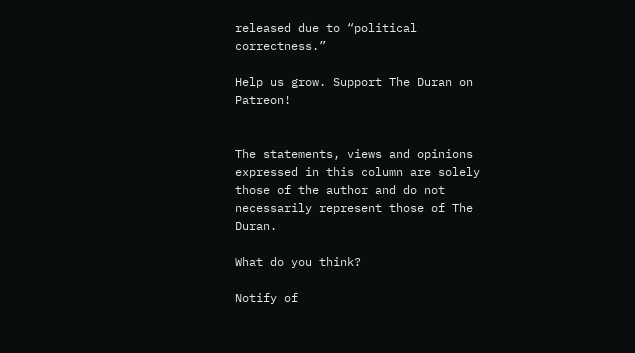released due to “political correctness.”

Help us grow. Support The Duran on Patreon!


The statements, views and opinions expressed in this column are solely those of the author and do not necessarily represent those of The Duran.

What do you think?

Notify of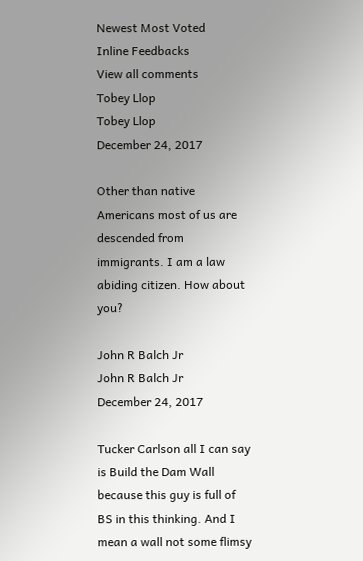Newest Most Voted
Inline Feedbacks
View all comments
Tobey Llop
Tobey Llop
December 24, 2017

Other than native Americans most of us are descended from immigrants. I am a law abiding citizen. How about you?

John R Balch Jr
John R Balch Jr
December 24, 2017

Tucker Carlson all I can say is Build the Dam Wall because this guy is full of BS in this thinking. And I mean a wall not some flimsy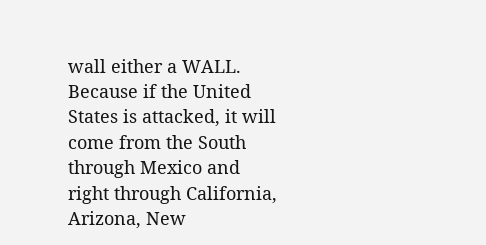wall either a WALL. Because if the United States is attacked, it will come from the South through Mexico and right through California, Arizona, New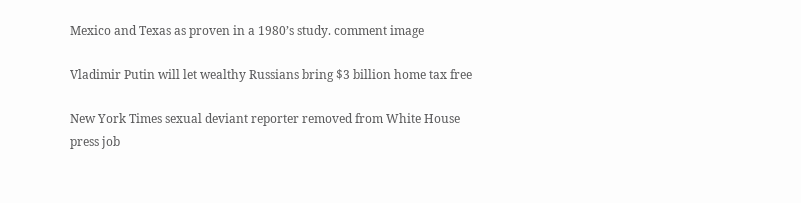Mexico and Texas as proven in a 1980’s study. comment image

Vladimir Putin will let wealthy Russians bring $3 billion home tax free

New York Times sexual deviant reporter removed from White House press job